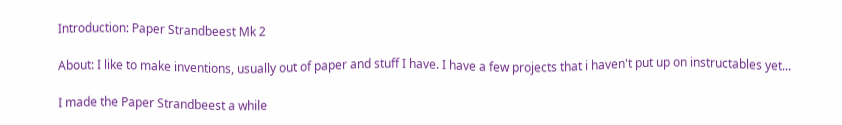Introduction: Paper Strandbeest Mk 2

About: I like to make inventions, usually out of paper and stuff I have. I have a few projects that i haven't put up on instructables yet...

I made the Paper Strandbeest a while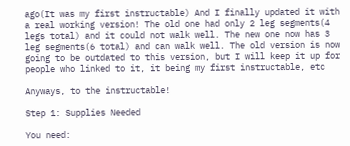ago(It was my first instructable) And I finally updated it with a real working version! The old one had only 2 leg segments(4 legs total) and it could not walk well. The new one now has 3 leg segments(6 total) and can walk well. The old version is now going to be outdated to this version, but I will keep it up for people who linked to it, it being my first instructable, etc

Anyways, to the instructable!

Step 1: Supplies Needed

You need: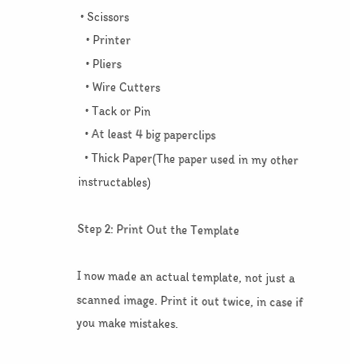• Scissors
  • Printer
  • Pliers
  • Wire Cutters
  • Tack or Pin
  • At least 4 big paperclips
  • Thick Paper(The paper used in my other instructables)

Step 2: Print Out the Template

I now made an actual template, not just a scanned image. Print it out twice, in case if you make mistakes.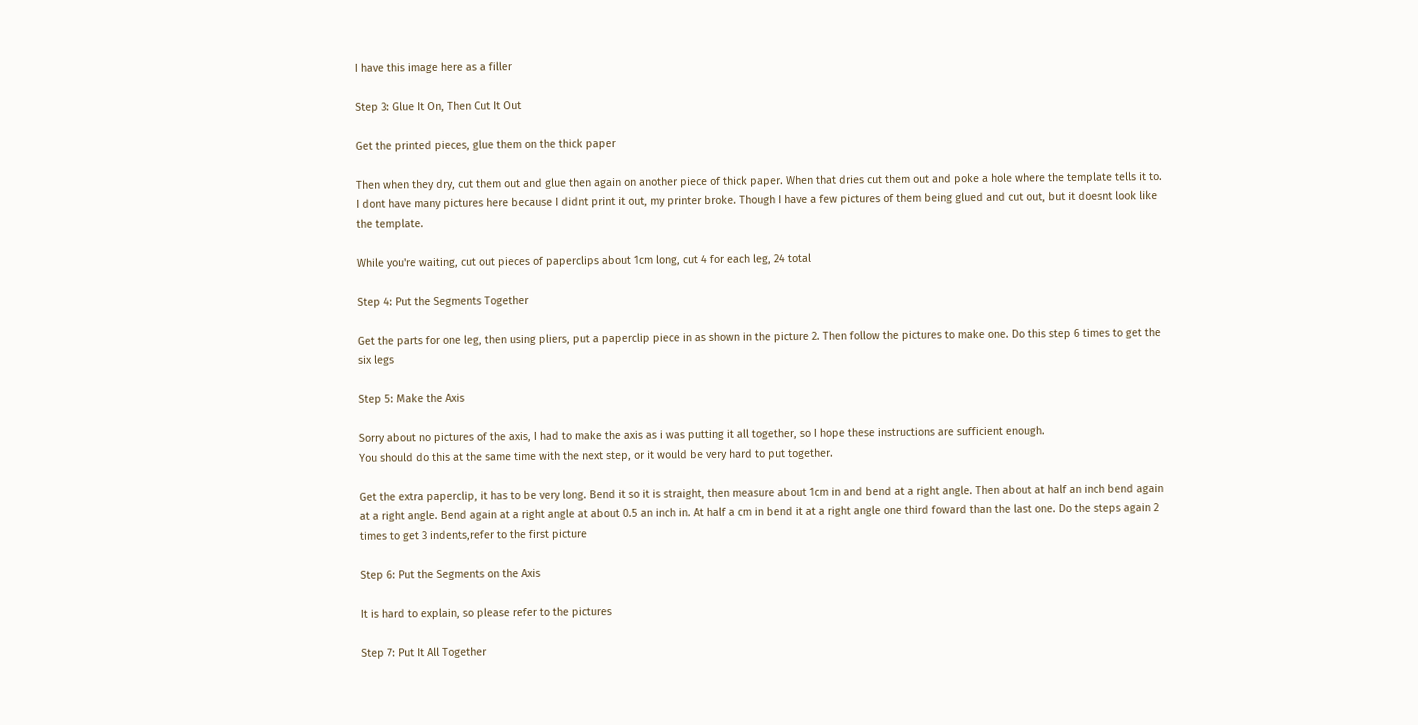I have this image here as a filler

Step 3: Glue It On, Then Cut It Out

Get the printed pieces, glue them on the thick paper

Then when they dry, cut them out and glue then again on another piece of thick paper. When that dries cut them out and poke a hole where the template tells it to. I dont have many pictures here because I didnt print it out, my printer broke. Though I have a few pictures of them being glued and cut out, but it doesnt look like the template.

While you're waiting, cut out pieces of paperclips about 1cm long, cut 4 for each leg, 24 total

Step 4: Put the Segments Together

Get the parts for one leg, then using pliers, put a paperclip piece in as shown in the picture 2. Then follow the pictures to make one. Do this step 6 times to get the six legs

Step 5: Make the Axis

Sorry about no pictures of the axis, I had to make the axis as i was putting it all together, so I hope these instructions are sufficient enough.
You should do this at the same time with the next step, or it would be very hard to put together.

Get the extra paperclip, it has to be very long. Bend it so it is straight, then measure about 1cm in and bend at a right angle. Then about at half an inch bend again at a right angle. Bend again at a right angle at about 0.5 an inch in. At half a cm in bend it at a right angle one third foward than the last one. Do the steps again 2 times to get 3 indents,refer to the first picture

Step 6: Put the Segments on the Axis

It is hard to explain, so please refer to the pictures

Step 7: Put It All Together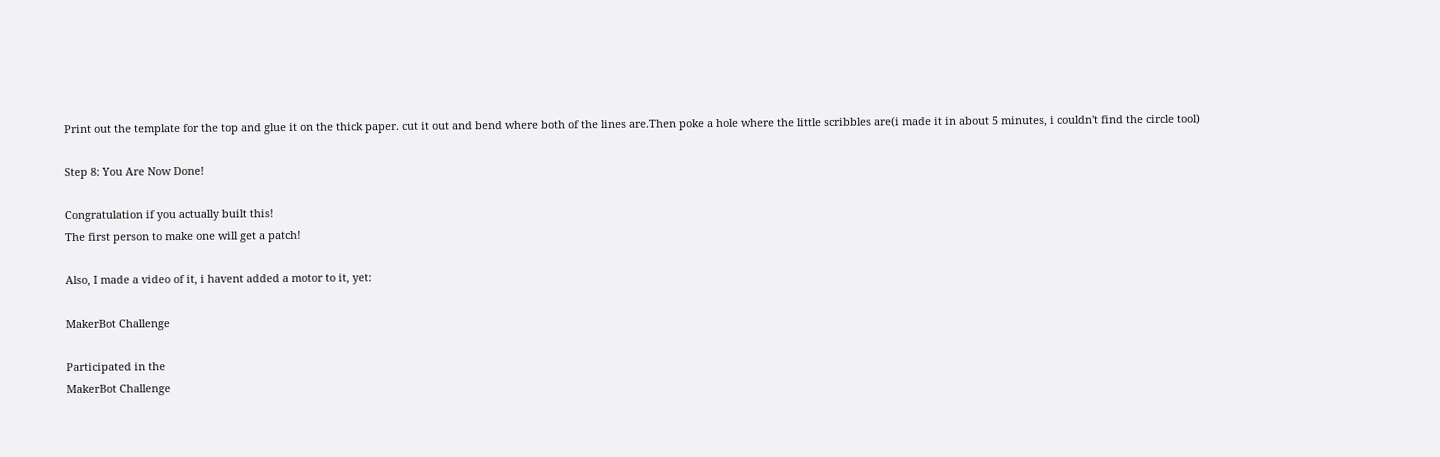Print out the template for the top and glue it on the thick paper. cut it out and bend where both of the lines are.Then poke a hole where the little scribbles are(i made it in about 5 minutes, i couldn't find the circle tool)

Step 8: You Are Now Done!

Congratulation if you actually built this!
The first person to make one will get a patch!

Also, I made a video of it, i havent added a motor to it, yet:

MakerBot Challenge

Participated in the
MakerBot Challenge